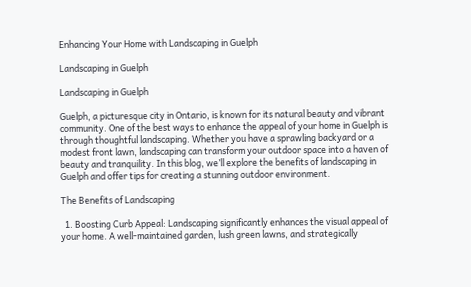Enhancing Your Home with Landscaping in Guelph

Landscaping in Guelph

Landscaping in Guelph

Guelph, a picturesque city in Ontario, is known for its natural beauty and vibrant community. One of the best ways to enhance the appeal of your home in Guelph is through thoughtful landscaping. Whether you have a sprawling backyard or a modest front lawn, landscaping can transform your outdoor space into a haven of beauty and tranquility. In this blog, we’ll explore the benefits of landscaping in Guelph and offer tips for creating a stunning outdoor environment.

The Benefits of Landscaping

  1. Boosting Curb Appeal: Landscaping significantly enhances the visual appeal of your home. A well-maintained garden, lush green lawns, and strategically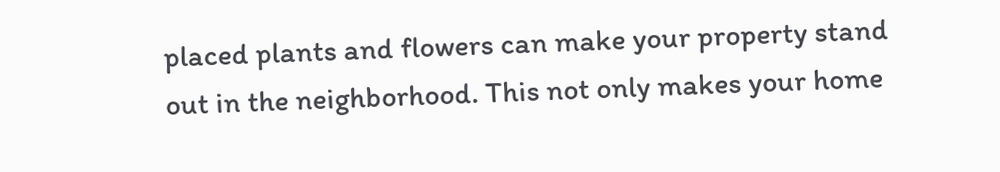placed plants and flowers can make your property stand out in the neighborhood. This not only makes your home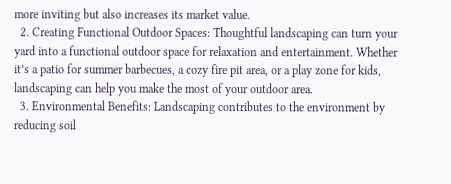more inviting but also increases its market value.
  2. Creating Functional Outdoor Spaces: Thoughtful landscaping can turn your yard into a functional outdoor space for relaxation and entertainment. Whether it’s a patio for summer barbecues, a cozy fire pit area, or a play zone for kids, landscaping can help you make the most of your outdoor area.
  3. Environmental Benefits: Landscaping contributes to the environment by reducing soil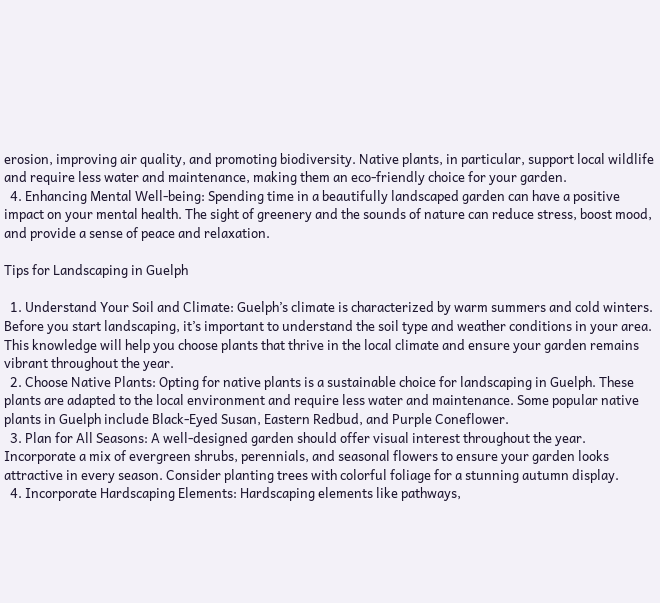erosion, improving air quality, and promoting biodiversity. Native plants, in particular, support local wildlife and require less water and maintenance, making them an eco-friendly choice for your garden.
  4. Enhancing Mental Well-being: Spending time in a beautifully landscaped garden can have a positive impact on your mental health. The sight of greenery and the sounds of nature can reduce stress, boost mood, and provide a sense of peace and relaxation.

Tips for Landscaping in Guelph

  1. Understand Your Soil and Climate: Guelph’s climate is characterized by warm summers and cold winters. Before you start landscaping, it’s important to understand the soil type and weather conditions in your area. This knowledge will help you choose plants that thrive in the local climate and ensure your garden remains vibrant throughout the year.
  2. Choose Native Plants: Opting for native plants is a sustainable choice for landscaping in Guelph. These plants are adapted to the local environment and require less water and maintenance. Some popular native plants in Guelph include Black-Eyed Susan, Eastern Redbud, and Purple Coneflower.
  3. Plan for All Seasons: A well-designed garden should offer visual interest throughout the year. Incorporate a mix of evergreen shrubs, perennials, and seasonal flowers to ensure your garden looks attractive in every season. Consider planting trees with colorful foliage for a stunning autumn display.
  4. Incorporate Hardscaping Elements: Hardscaping elements like pathways,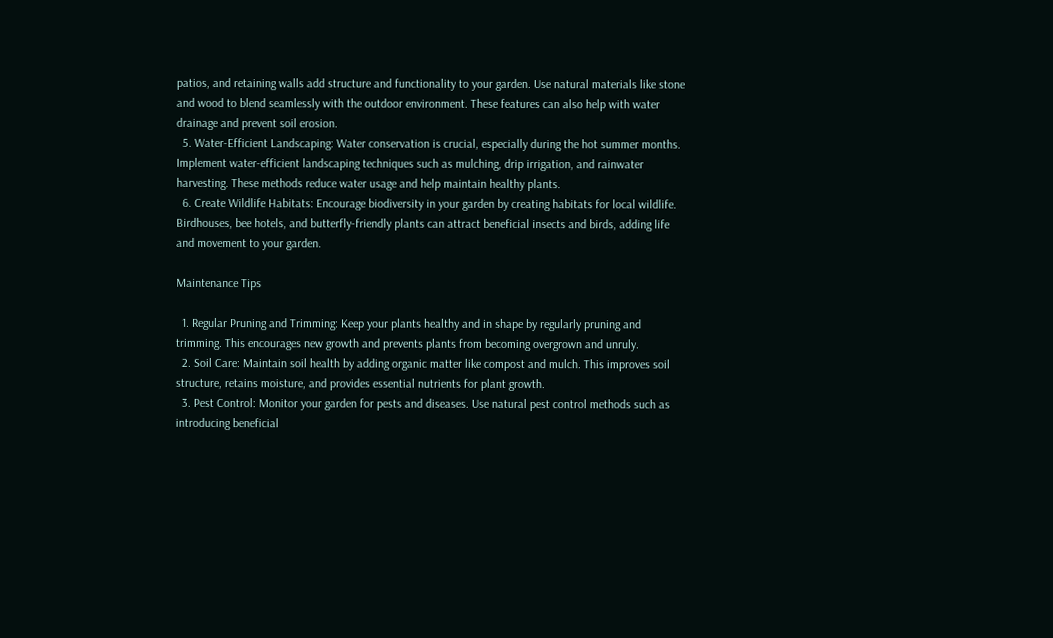patios, and retaining walls add structure and functionality to your garden. Use natural materials like stone and wood to blend seamlessly with the outdoor environment. These features can also help with water drainage and prevent soil erosion.
  5. Water-Efficient Landscaping: Water conservation is crucial, especially during the hot summer months. Implement water-efficient landscaping techniques such as mulching, drip irrigation, and rainwater harvesting. These methods reduce water usage and help maintain healthy plants.
  6. Create Wildlife Habitats: Encourage biodiversity in your garden by creating habitats for local wildlife. Birdhouses, bee hotels, and butterfly-friendly plants can attract beneficial insects and birds, adding life and movement to your garden.

Maintenance Tips

  1. Regular Pruning and Trimming: Keep your plants healthy and in shape by regularly pruning and trimming. This encourages new growth and prevents plants from becoming overgrown and unruly.
  2. Soil Care: Maintain soil health by adding organic matter like compost and mulch. This improves soil structure, retains moisture, and provides essential nutrients for plant growth.
  3. Pest Control: Monitor your garden for pests and diseases. Use natural pest control methods such as introducing beneficial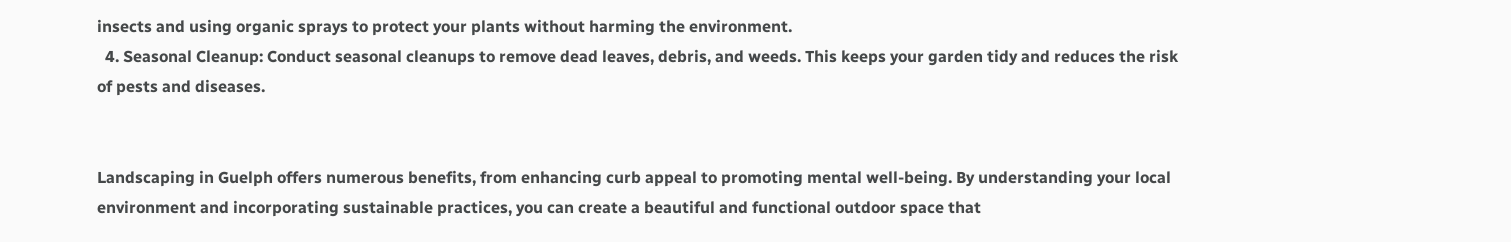insects and using organic sprays to protect your plants without harming the environment.
  4. Seasonal Cleanup: Conduct seasonal cleanups to remove dead leaves, debris, and weeds. This keeps your garden tidy and reduces the risk of pests and diseases.


Landscaping in Guelph offers numerous benefits, from enhancing curb appeal to promoting mental well-being. By understanding your local environment and incorporating sustainable practices, you can create a beautiful and functional outdoor space that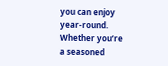you can enjoy year-round. Whether you’re a seasoned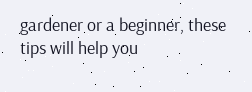gardener or a beginner, these tips will help you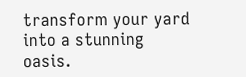transform your yard into a stunning oasis.